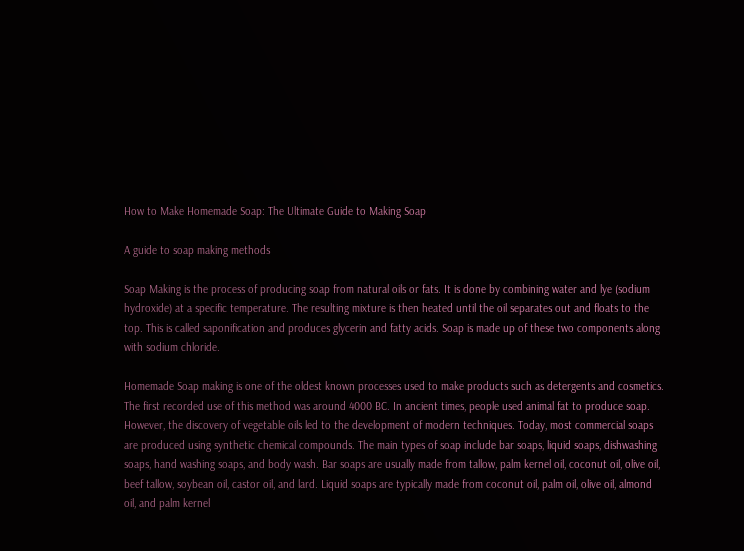How to Make Homemade Soap: The Ultimate Guide to Making Soap

A guide to soap making methods

Soap Making is the process of producing soap from natural oils or fats. It is done by combining water and lye (sodium hydroxide) at a specific temperature. The resulting mixture is then heated until the oil separates out and floats to the top. This is called saponification and produces glycerin and fatty acids. Soap is made up of these two components along with sodium chloride.

Homemade Soap making is one of the oldest known processes used to make products such as detergents and cosmetics. The first recorded use of this method was around 4000 BC. In ancient times, people used animal fat to produce soap. However, the discovery of vegetable oils led to the development of modern techniques. Today, most commercial soaps are produced using synthetic chemical compounds. The main types of soap include bar soaps, liquid soaps, dishwashing soaps, hand washing soaps, and body wash. Bar soaps are usually made from tallow, palm kernel oil, coconut oil, olive oil, beef tallow, soybean oil, castor oil, and lard. Liquid soaps are typically made from coconut oil, palm oil, olive oil, almond oil, and palm kernel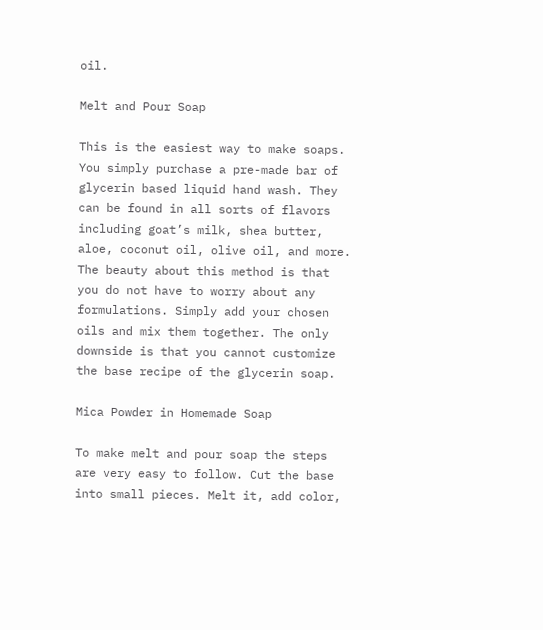oil.

Melt and Pour Soap

This is the easiest way to make soaps. You simply purchase a pre-made bar of glycerin based liquid hand wash. They can be found in all sorts of flavors including goat’s milk, shea butter, aloe, coconut oil, olive oil, and more. The beauty about this method is that you do not have to worry about any formulations. Simply add your chosen oils and mix them together. The only downside is that you cannot customize the base recipe of the glycerin soap.

Mica Powder in Homemade Soap

To make melt and pour soap the steps are very easy to follow. Cut the base into small pieces. Melt it, add color,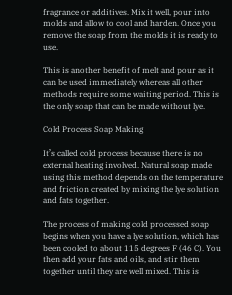fragrance or additives. Mix it well, pour into molds and allow to cool and harden. Once you remove the soap from the molds it is ready to use.

This is another benefit of melt and pour as it can be used immediately whereas all other methods require some waiting period. This is the only soap that can be made without lye.

Cold Process Soap Making

It’s called cold process because there is no external heating involved. Natural soap made using this method depends on the temperature and friction created by mixing the lye solution and fats together.

The process of making cold processed soap begins when you have a lye solution, which has been cooled to about 115 degrees F (46 C). You then add your fats and oils, and stir them together until they are well mixed. This is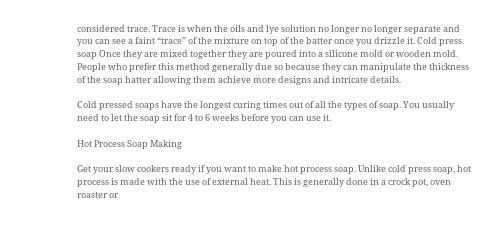considered trace. Trace is when the oils and lye solution no longer no longer separate and you can see a faint “trace” of the mixture on top of the batter once you drizzle it. Cold press soap Once they are mixed together they are poured into a silicone mold or wooden mold. People who prefer this method generally due so because they can manipulate the thickness of the soap batter allowing them achieve more designs and intricate details.

Cold pressed soaps have the longest curing times out of all the types of soap. You usually need to let the soap sit for 4 to 6 weeks before you can use it.

Hot Process Soap Making

Get your slow cookers ready if you want to make hot process soap. Unlike cold press soap, hot process is made with the use of external heat. This is generally done in a crock pot, oven roaster or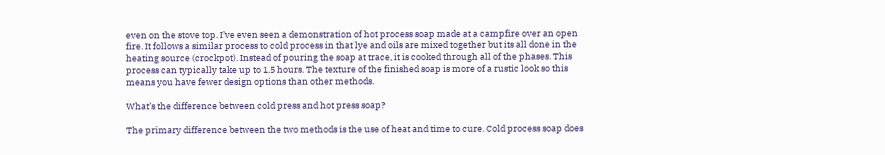even on the stove top. I’ve even seen a demonstration of hot process soap made at a campfire over an open fire. It follows a similar process to cold process in that lye and oils are mixed together but its all done in the heating source (crockpot). Instead of pouring the soap at trace, it is cooked through all of the phases. This process can typically take up to 1.5 hours. The texture of the finished soap is more of a rustic look so this means you have fewer design options than other methods.

What’s the difference between cold press and hot press soap?

The primary difference between the two methods is the use of heat and time to cure. Cold process soap does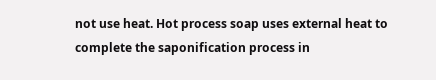not use heat. Hot process soap uses external heat to complete the saponification process in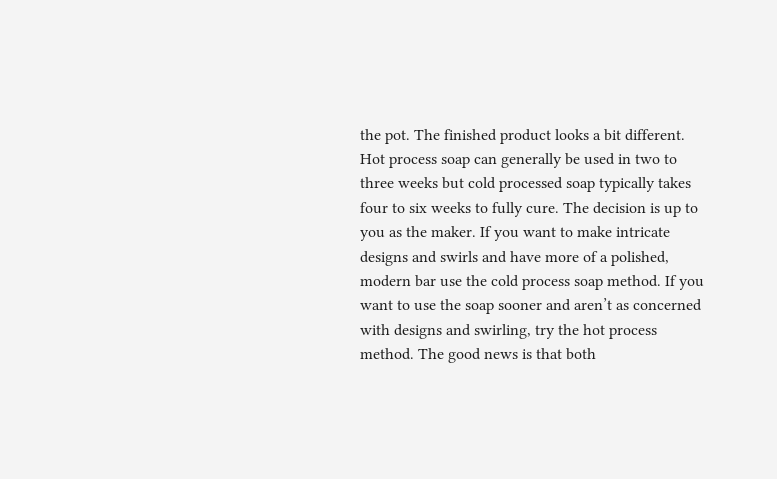the pot. The finished product looks a bit different. Hot process soap can generally be used in two to three weeks but cold processed soap typically takes four to six weeks to fully cure. The decision is up to you as the maker. If you want to make intricate designs and swirls and have more of a polished, modern bar use the cold process soap method. If you want to use the soap sooner and aren’t as concerned with designs and swirling, try the hot process method. The good news is that both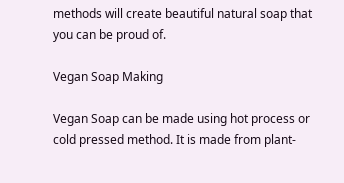methods will create beautiful natural soap that you can be proud of.

Vegan Soap Making

Vegan Soap can be made using hot process or cold pressed method. It is made from plant-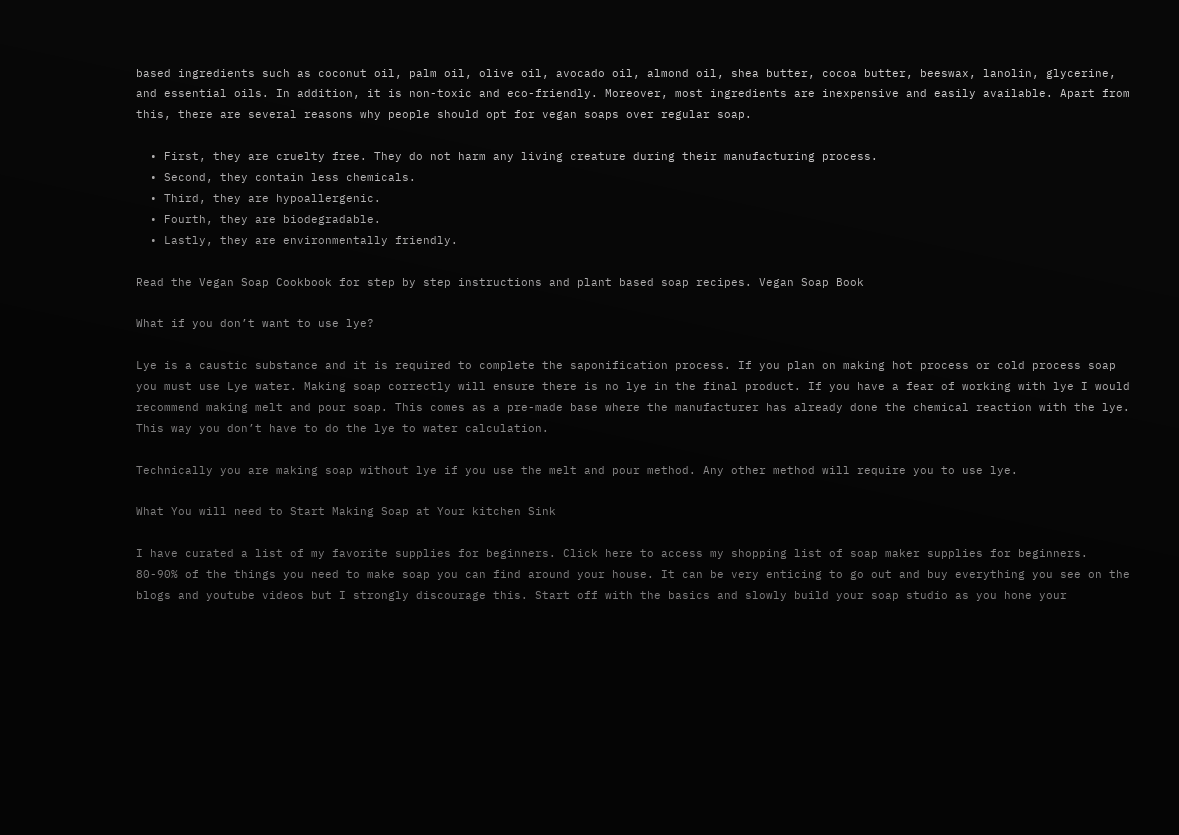based ingredients such as coconut oil, palm oil, olive oil, avocado oil, almond oil, shea butter, cocoa butter, beeswax, lanolin, glycerine, and essential oils. In addition, it is non-toxic and eco-friendly. Moreover, most ingredients are inexpensive and easily available. Apart from this, there are several reasons why people should opt for vegan soaps over regular soap.

  • First, they are cruelty free. They do not harm any living creature during their manufacturing process.
  • Second, they contain less chemicals.
  • Third, they are hypoallergenic.
  • Fourth, they are biodegradable.
  • Lastly, they are environmentally friendly.

Read the Vegan Soap Cookbook for step by step instructions and plant based soap recipes. Vegan Soap Book

What if you don’t want to use lye?

Lye is a caustic substance and it is required to complete the saponification process. If you plan on making hot process or cold process soap you must use Lye water. Making soap correctly will ensure there is no lye in the final product. If you have a fear of working with lye I would recommend making melt and pour soap. This comes as a pre-made base where the manufacturer has already done the chemical reaction with the lye. This way you don’t have to do the lye to water calculation.

Technically you are making soap without lye if you use the melt and pour method. Any other method will require you to use lye.

What You will need to Start Making Soap at Your kitchen Sink

I have curated a list of my favorite supplies for beginners. Click here to access my shopping list of soap maker supplies for beginners.  80-90% of the things you need to make soap you can find around your house. It can be very enticing to go out and buy everything you see on the blogs and youtube videos but I strongly discourage this. Start off with the basics and slowly build your soap studio as you hone your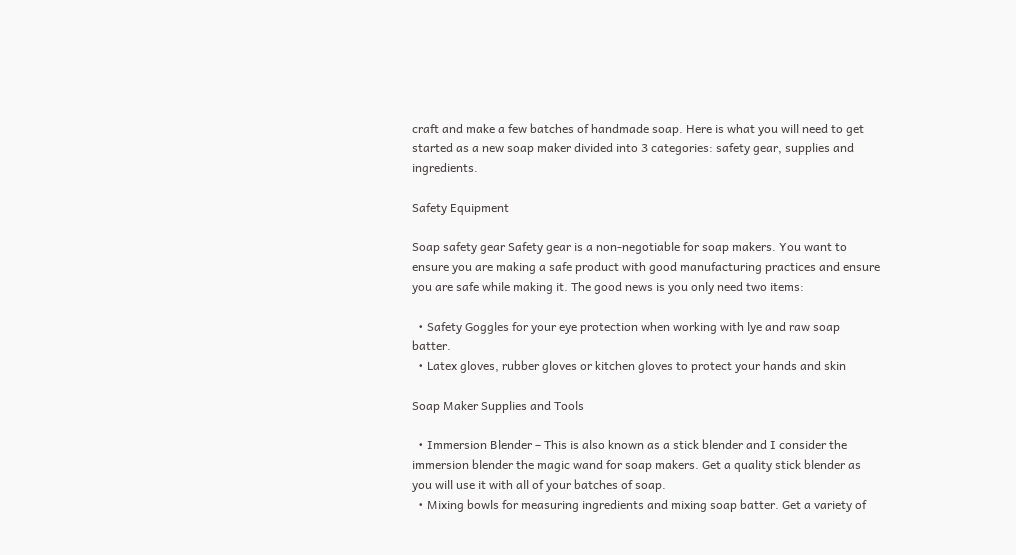craft and make a few batches of handmade soap. Here is what you will need to get started as a new soap maker divided into 3 categories: safety gear, supplies and ingredients.

Safety Equipment

Soap safety gear Safety gear is a non-negotiable for soap makers. You want to ensure you are making a safe product with good manufacturing practices and ensure you are safe while making it. The good news is you only need two items:

  • Safety Goggles for your eye protection when working with lye and raw soap batter.
  • Latex gloves, rubber gloves or kitchen gloves to protect your hands and skin

Soap Maker Supplies and Tools

  • Immersion Blender – This is also known as a stick blender and I consider the immersion blender the magic wand for soap makers. Get a quality stick blender as you will use it with all of your batches of soap.
  • Mixing bowls for measuring ingredients and mixing soap batter. Get a variety of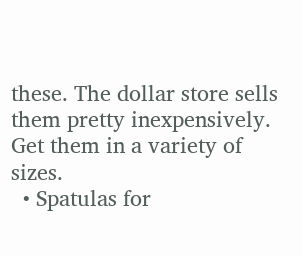these. The dollar store sells them pretty inexpensively. Get them in a variety of sizes.
  • Spatulas for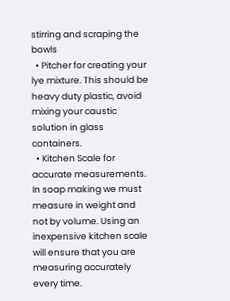stirring and scraping the bowls
  • Pitcher for creating your lye mixture. This should be heavy duty plastic, avoid mixing your caustic solution in glass containers.
  • Kitchen Scale for accurate measurements. In soap making we must measure in weight and not by volume. Using an inexpensive kitchen scale will ensure that you are measuring accurately every time.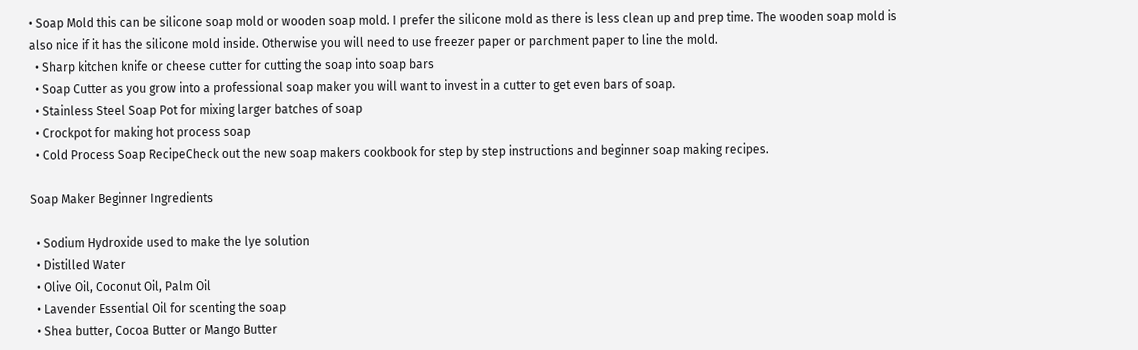• Soap Mold this can be silicone soap mold or wooden soap mold. I prefer the silicone mold as there is less clean up and prep time. The wooden soap mold is also nice if it has the silicone mold inside. Otherwise you will need to use freezer paper or parchment paper to line the mold.
  • Sharp kitchen knife or cheese cutter for cutting the soap into soap bars
  • Soap Cutter as you grow into a professional soap maker you will want to invest in a cutter to get even bars of soap.
  • Stainless Steel Soap Pot for mixing larger batches of soap
  • Crockpot for making hot process soap
  • Cold Process Soap RecipeCheck out the new soap makers cookbook for step by step instructions and beginner soap making recipes.

Soap Maker Beginner Ingredients

  • Sodium Hydroxide used to make the lye solution
  • Distilled Water
  • Olive Oil, Coconut Oil, Palm Oil
  • Lavender Essential Oil for scenting the soap
  • Shea butter, Cocoa Butter or Mango Butter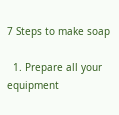7 Steps to make soap

  1. Prepare all your equipment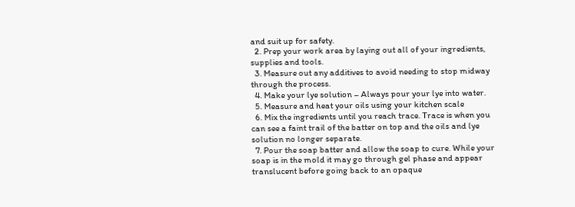and suit up for safety.
  2. Prep your work area by laying out all of your ingredients, supplies and tools.
  3. Measure out any additives to avoid needing to stop midway through the process.
  4. Make your lye solution – Always pour your lye into water.
  5. Measure and heat your oils using your kitchen scale
  6. Mix the ingredients until you reach trace. Trace is when you can see a faint trail of the batter on top and the oils and lye solution no longer separate.
  7. Pour the soap batter and allow the soap to cure. While your soap is in the mold it may go through gel phase and appear translucent before going back to an opaque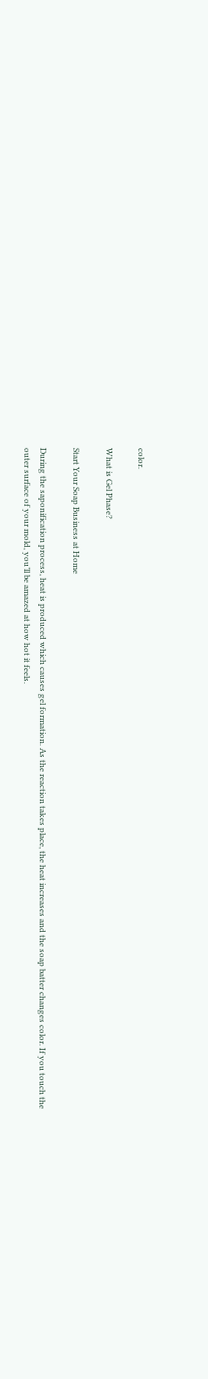color.

What is Gel Phase?

Start Your Soap Business at Home

During the saponification process, heat is produced which causes gel formation. As the reaction takes place, the heat increases and the soap batter changes color. If you touch the outer surface of your mold, you’ll be amazed at how hot it feels.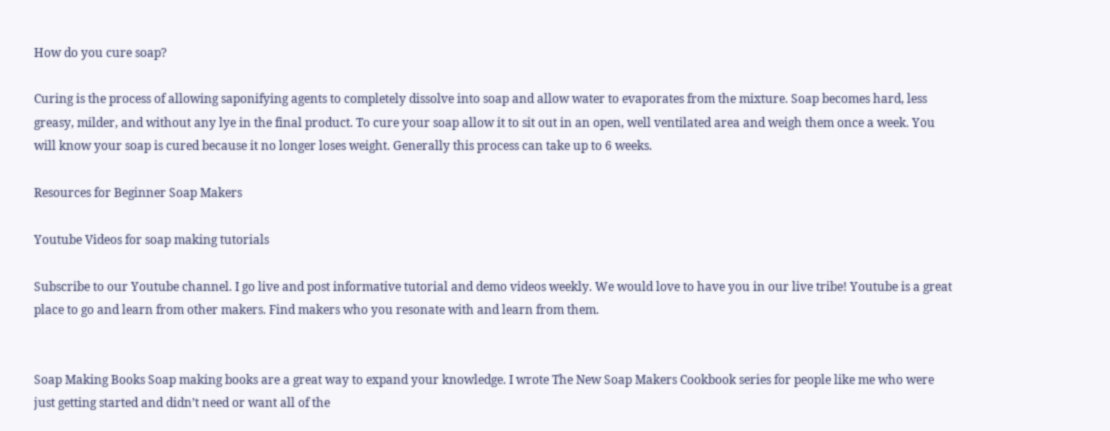How do you cure soap?

Curing is the process of allowing saponifying agents to completely dissolve into soap and allow water to evaporates from the mixture. Soap becomes hard, less greasy, milder, and without any lye in the final product. To cure your soap allow it to sit out in an open, well ventilated area and weigh them once a week. You will know your soap is cured because it no longer loses weight. Generally this process can take up to 6 weeks.

Resources for Beginner Soap Makers

Youtube Videos for soap making tutorials

Subscribe to our Youtube channel. I go live and post informative tutorial and demo videos weekly. We would love to have you in our live tribe! Youtube is a great place to go and learn from other makers. Find makers who you resonate with and learn from them.


Soap Making Books Soap making books are a great way to expand your knowledge. I wrote The New Soap Makers Cookbook series for people like me who were just getting started and didn’t need or want all of the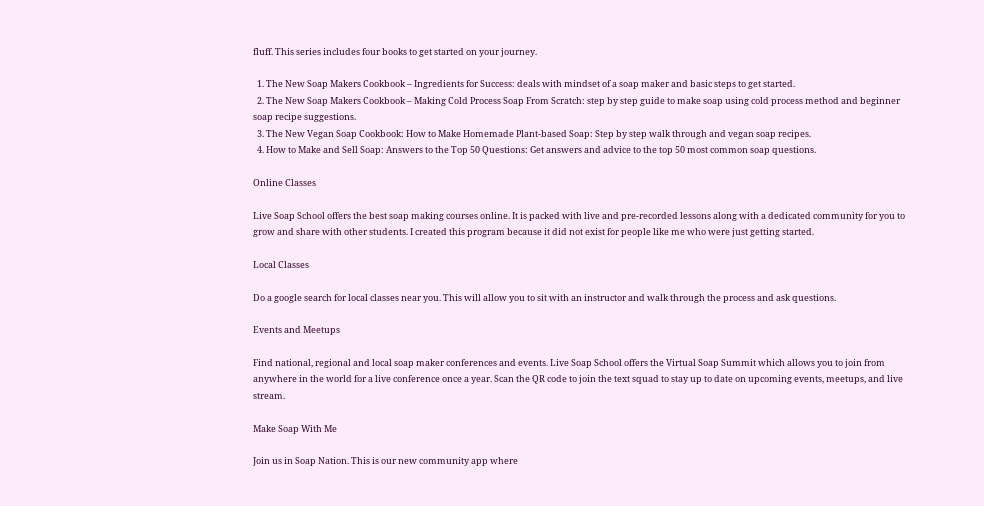fluff. This series includes four books to get started on your journey.

  1. The New Soap Makers Cookbook – Ingredients for Success: deals with mindset of a soap maker and basic steps to get started.
  2. The New Soap Makers Cookbook – Making Cold Process Soap From Scratch: step by step guide to make soap using cold process method and beginner soap recipe suggestions.
  3. The New Vegan Soap Cookbook: How to Make Homemade Plant-based Soap: Step by step walk through and vegan soap recipes.
  4. How to Make and Sell Soap: Answers to the Top 50 Questions: Get answers and advice to the top 50 most common soap questions.

Online Classes

Live Soap School offers the best soap making courses online. It is packed with live and pre-recorded lessons along with a dedicated community for you to grow and share with other students. I created this program because it did not exist for people like me who were just getting started.

Local Classes

Do a google search for local classes near you. This will allow you to sit with an instructor and walk through the process and ask questions.

Events and Meetups

Find national, regional and local soap maker conferences and events. Live Soap School offers the Virtual Soap Summit which allows you to join from anywhere in the world for a live conference once a year. Scan the QR code to join the text squad to stay up to date on upcoming events, meetups, and live stream.

Make Soap With Me

Join us in Soap Nation. This is our new community app where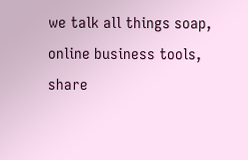we talk all things soap, online business tools, share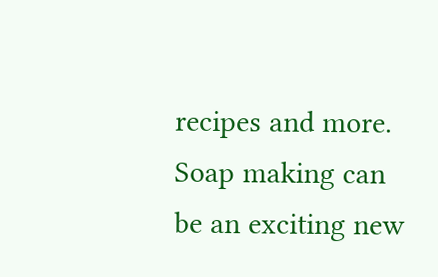recipes and more. Soap making can be an exciting new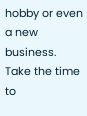hobby or even a new business. Take the time to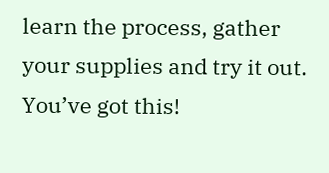learn the process, gather your supplies and try it out. You’ve got this!